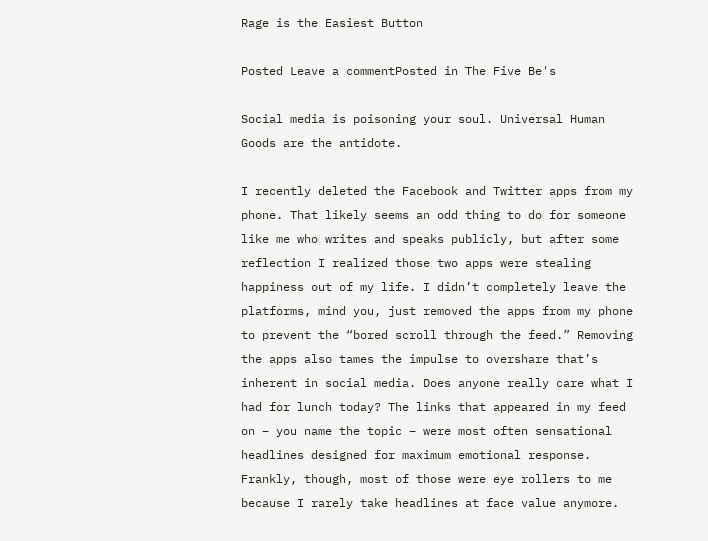Rage is the Easiest Button

Posted Leave a commentPosted in The Five Be's

Social media is poisoning your soul. Universal Human Goods are the antidote.

I recently deleted the Facebook and Twitter apps from my phone. That likely seems an odd thing to do for someone like me who writes and speaks publicly, but after some reflection I realized those two apps were stealing happiness out of my life. I didn’t completely leave the platforms, mind you, just removed the apps from my phone to prevent the “bored scroll through the feed.” Removing the apps also tames the impulse to overshare that’s inherent in social media. Does anyone really care what I had for lunch today? The links that appeared in my feed on – you name the topic – were most often sensational headlines designed for maximum emotional response. Frankly, though, most of those were eye rollers to me because I rarely take headlines at face value anymore.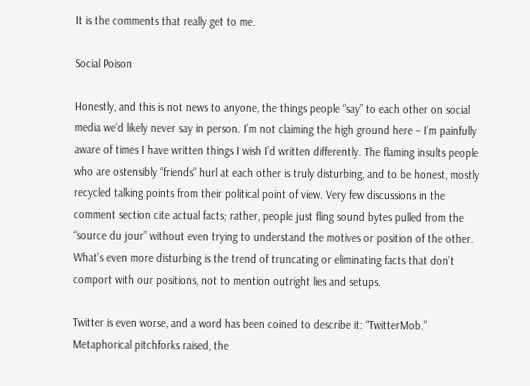It is the comments that really get to me.

Social Poison

Honestly, and this is not news to anyone, the things people “say” to each other on social media we’d likely never say in person. I’m not claiming the high ground here – I’m painfully aware of times I have written things I wish I’d written differently. The flaming insults people who are ostensibly “friends” hurl at each other is truly disturbing, and to be honest, mostly recycled talking points from their political point of view. Very few discussions in the comment section cite actual facts; rather, people just fling sound bytes pulled from the “source du jour” without even trying to understand the motives or position of the other. What’s even more disturbing is the trend of truncating or eliminating facts that don’t comport with our positions, not to mention outright lies and setups.

Twitter is even worse, and a word has been coined to describe it: “TwitterMob.” Metaphorical pitchforks raised, the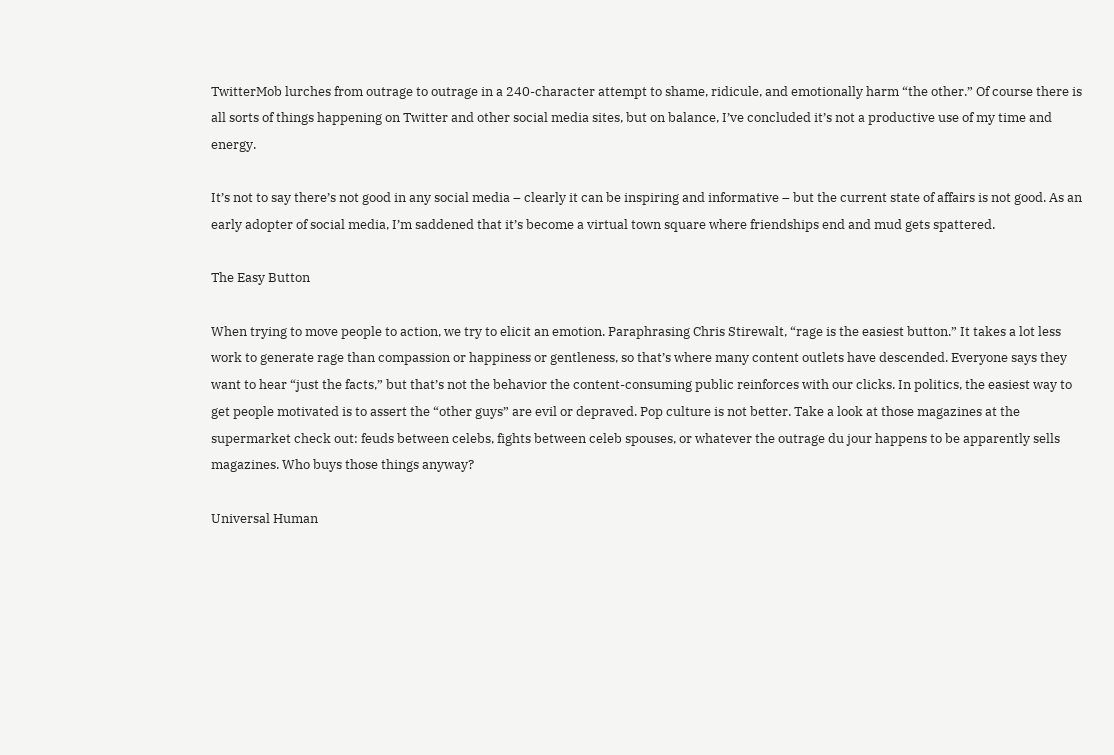TwitterMob lurches from outrage to outrage in a 240-character attempt to shame, ridicule, and emotionally harm “the other.” Of course there is all sorts of things happening on Twitter and other social media sites, but on balance, I’ve concluded it’s not a productive use of my time and energy.

It’s not to say there’s not good in any social media – clearly it can be inspiring and informative – but the current state of affairs is not good. As an early adopter of social media, I’m saddened that it’s become a virtual town square where friendships end and mud gets spattered.

The Easy Button

When trying to move people to action, we try to elicit an emotion. Paraphrasing Chris Stirewalt, “rage is the easiest button.” It takes a lot less work to generate rage than compassion or happiness or gentleness, so that’s where many content outlets have descended. Everyone says they want to hear “just the facts,” but that’s not the behavior the content-consuming public reinforces with our clicks. In politics, the easiest way to get people motivated is to assert the “other guys” are evil or depraved. Pop culture is not better. Take a look at those magazines at the supermarket check out: feuds between celebs, fights between celeb spouses, or whatever the outrage du jour happens to be apparently sells magazines. Who buys those things anyway?

Universal Human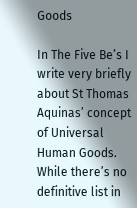Goods

In The Five Be’s I write very briefly about St Thomas Aquinas’ concept of Universal Human Goods. While there’s no definitive list in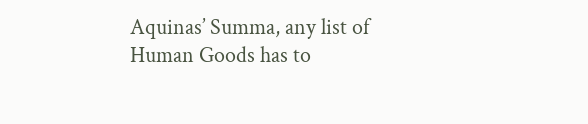Aquinas’ Summa, any list of Human Goods has to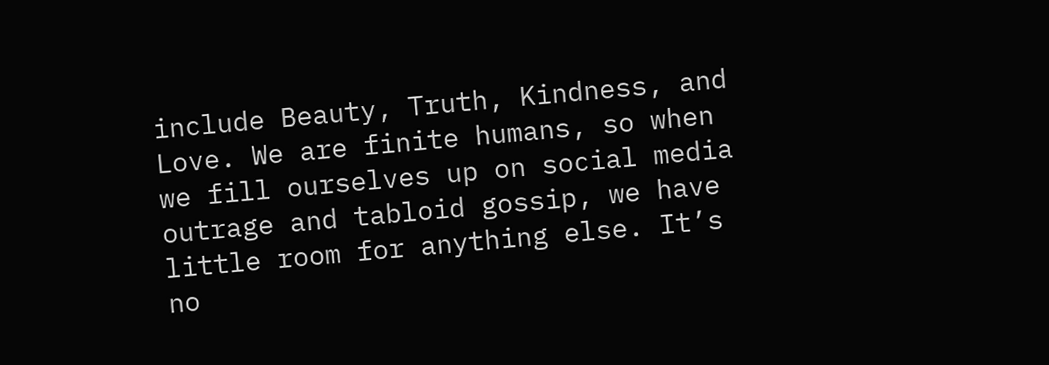include Beauty, Truth, Kindness, and Love. We are finite humans, so when we fill ourselves up on social media outrage and tabloid gossip, we have little room for anything else. It’s no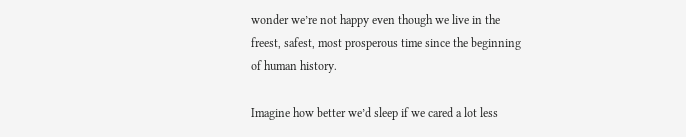wonder we’re not happy even though we live in the freest, safest, most prosperous time since the beginning of human history.

Imagine how better we’d sleep if we cared a lot less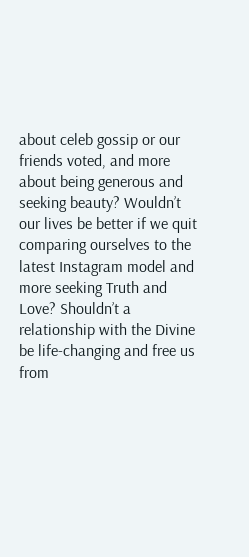about celeb gossip or our friends voted, and more about being generous and seeking beauty? Wouldn’t our lives be better if we quit comparing ourselves to the latest Instagram model and more seeking Truth and Love? Shouldn’t a relationship with the Divine be life-changing and free us from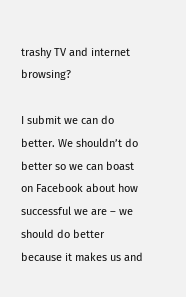trashy TV and internet browsing?

I submit we can do better. We shouldn’t do better so we can boast on Facebook about how successful we are – we should do better because it makes us and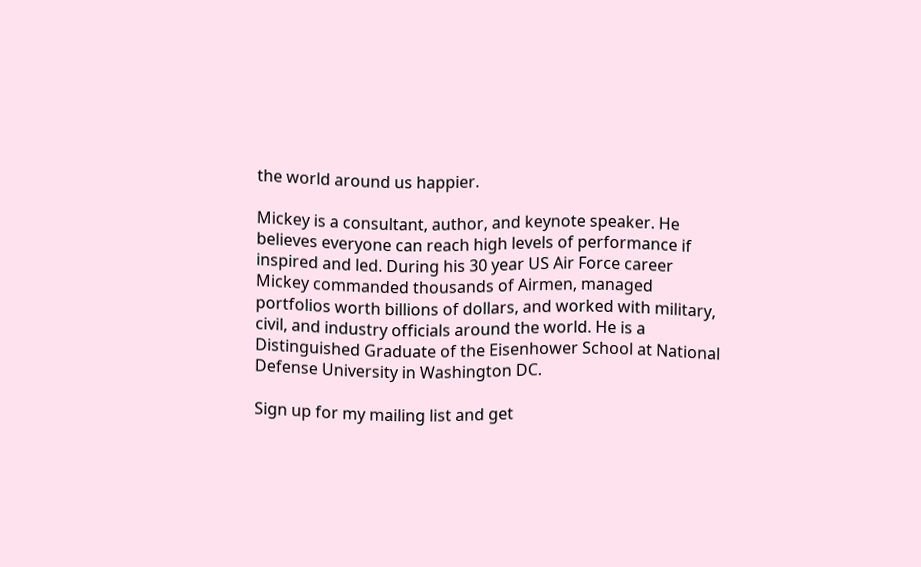the world around us happier.

Mickey is a consultant, author, and keynote speaker. He believes everyone can reach high levels of performance if inspired and led. During his 30 year US Air Force career Mickey commanded thousands of Airmen, managed portfolios worth billions of dollars, and worked with military, civil, and industry officials around the world. He is a Distinguished Graduate of the Eisenhower School at National Defense University in Washington DC.

Sign up for my mailing list and get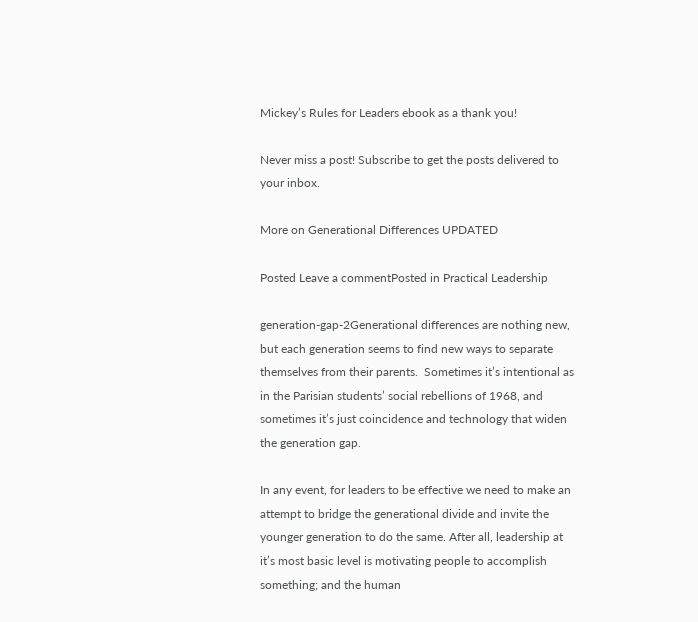Mickey’s Rules for Leaders ebook as a thank you!

Never miss a post! Subscribe to get the posts delivered to your inbox.

More on Generational Differences UPDATED

Posted Leave a commentPosted in Practical Leadership

generation-gap-2Generational differences are nothing new, but each generation seems to find new ways to separate themselves from their parents.  Sometimes it’s intentional as in the Parisian students’ social rebellions of 1968, and sometimes it’s just coincidence and technology that widen the generation gap.

In any event, for leaders to be effective we need to make an attempt to bridge the generational divide and invite the younger generation to do the same. After all, leadership at it’s most basic level is motivating people to accomplish something; and the human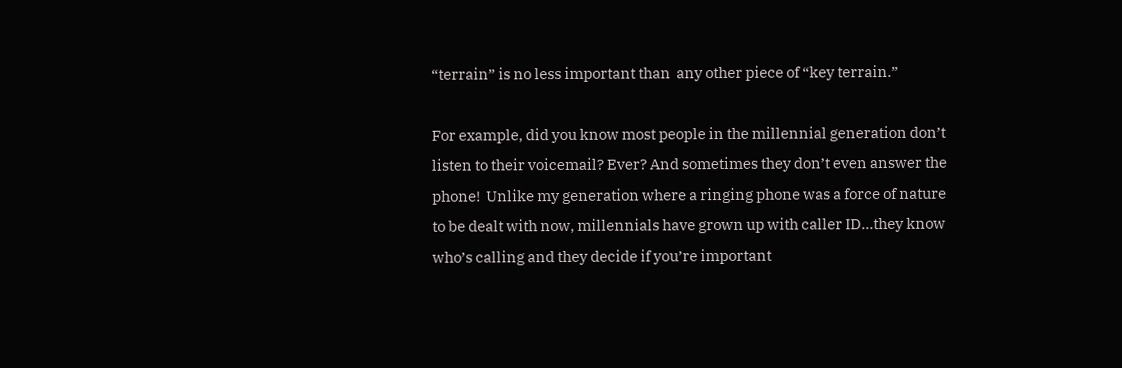“terrain” is no less important than  any other piece of “key terrain.”

For example, did you know most people in the millennial generation don’t listen to their voicemail? Ever? And sometimes they don’t even answer the phone!  Unlike my generation where a ringing phone was a force of nature to be dealt with now, millennials have grown up with caller ID…they know who’s calling and they decide if you’re important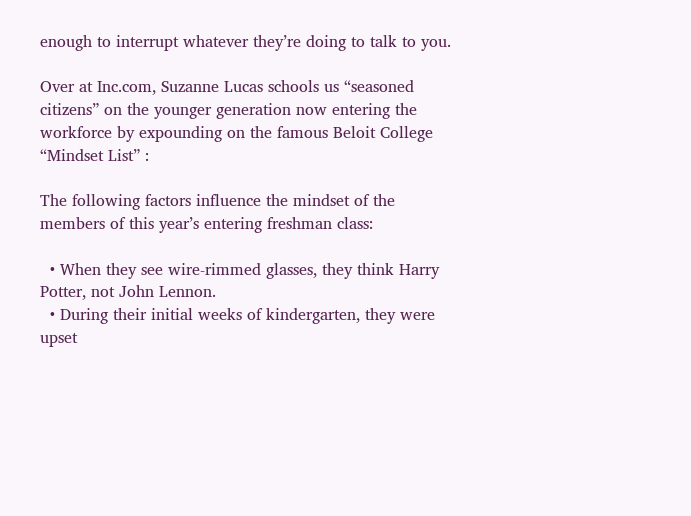enough to interrupt whatever they’re doing to talk to you.

Over at Inc.com, Suzanne Lucas schools us “seasoned citizens” on the younger generation now entering the workforce by expounding on the famous Beloit College “Mindset List” :

The following factors influence the mindset of the members of this year’s entering freshman class:

  • When they see wire-rimmed glasses, they think Harry Potter, not John Lennon.
  • During their initial weeks of kindergarten, they were upset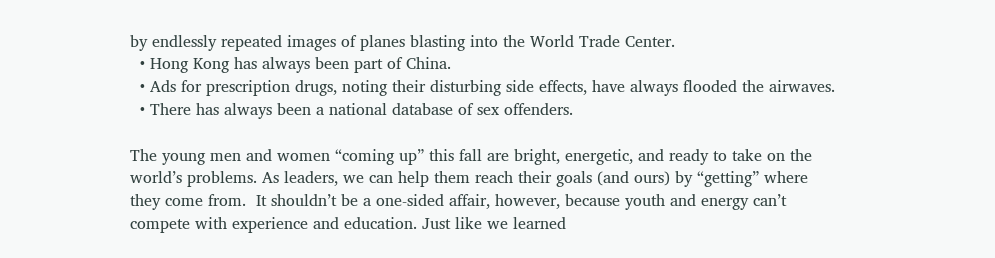by endlessly repeated images of planes blasting into the World Trade Center.
  • Hong Kong has always been part of China.
  • Ads for prescription drugs, noting their disturbing side effects, have always flooded the airwaves.
  • There has always been a national database of sex offenders.

The young men and women “coming up” this fall are bright, energetic, and ready to take on the world’s problems. As leaders, we can help them reach their goals (and ours) by “getting” where they come from.  It shouldn’t be a one-sided affair, however, because youth and energy can’t compete with experience and education. Just like we learned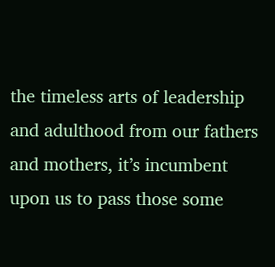the timeless arts of leadership and adulthood from our fathers and mothers, it’s incumbent upon us to pass those some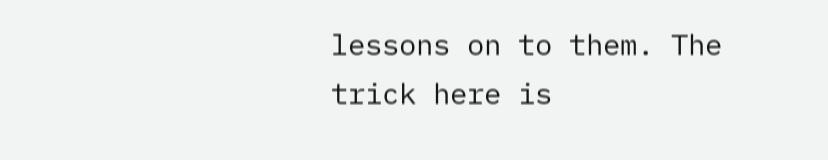lessons on to them. The trick here is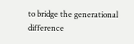to bridge the generational difference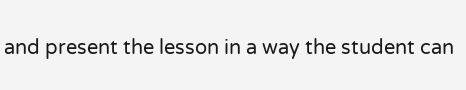and present the lesson in a way the student can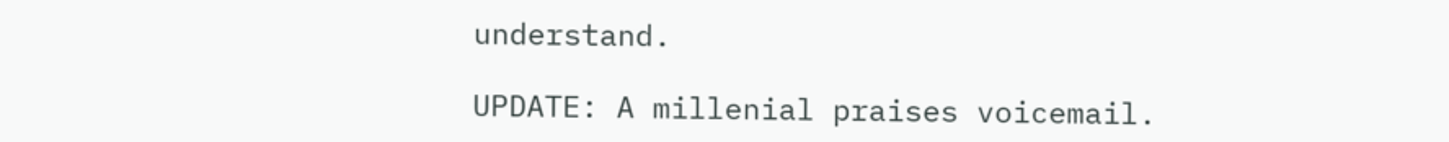understand.

UPDATE: A millenial praises voicemail.